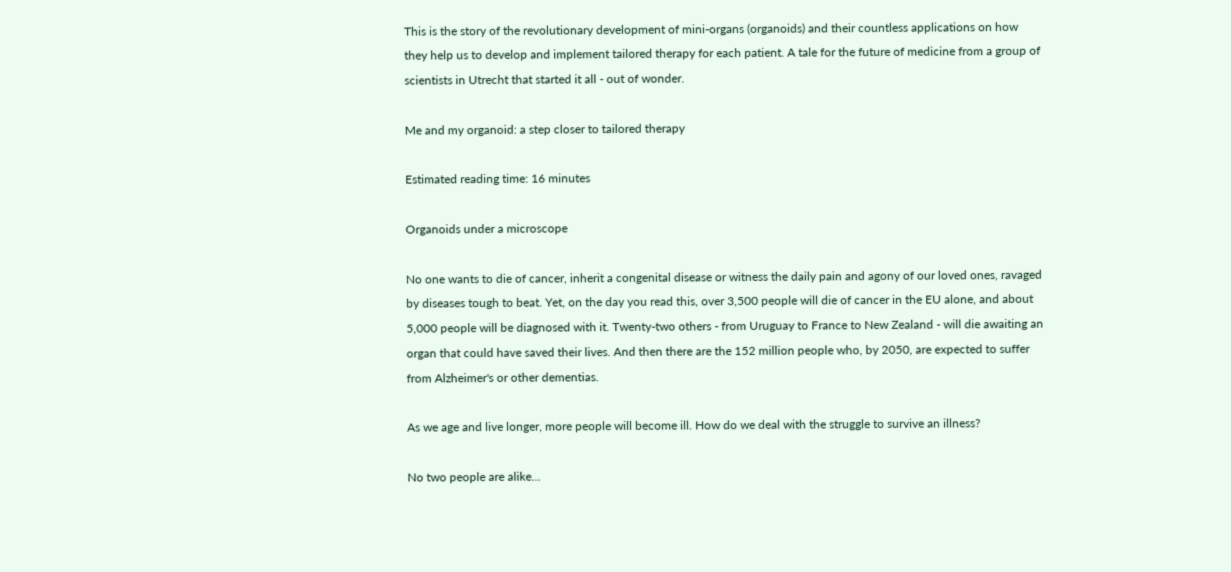This is the story of the revolutionary development of mini-organs (organoids) and their countless applications on how they help us to develop and implement tailored therapy for each patient. A tale for the future of medicine from a group of scientists in Utrecht that started it all - out of wonder.

Me and my organoid: a step closer to tailored therapy

Estimated reading time: 16 minutes

Organoids under a microscope

No one wants to die of cancer, inherit a congenital disease or witness the daily pain and agony of our loved ones, ravaged by diseases tough to beat. Yet, on the day you read this, over 3,500 people will die of cancer in the EU alone, and about 5,000 people will be diagnosed with it. Twenty-two others - from Uruguay to France to New Zealand - will die awaiting an organ that could have saved their lives. And then there are the 152 million people who, by 2050, are expected to suffer from Alzheimer's or other dementias.

As we age and live longer, more people will become ill. How do we deal with the struggle to survive an illness?

No two people are alike…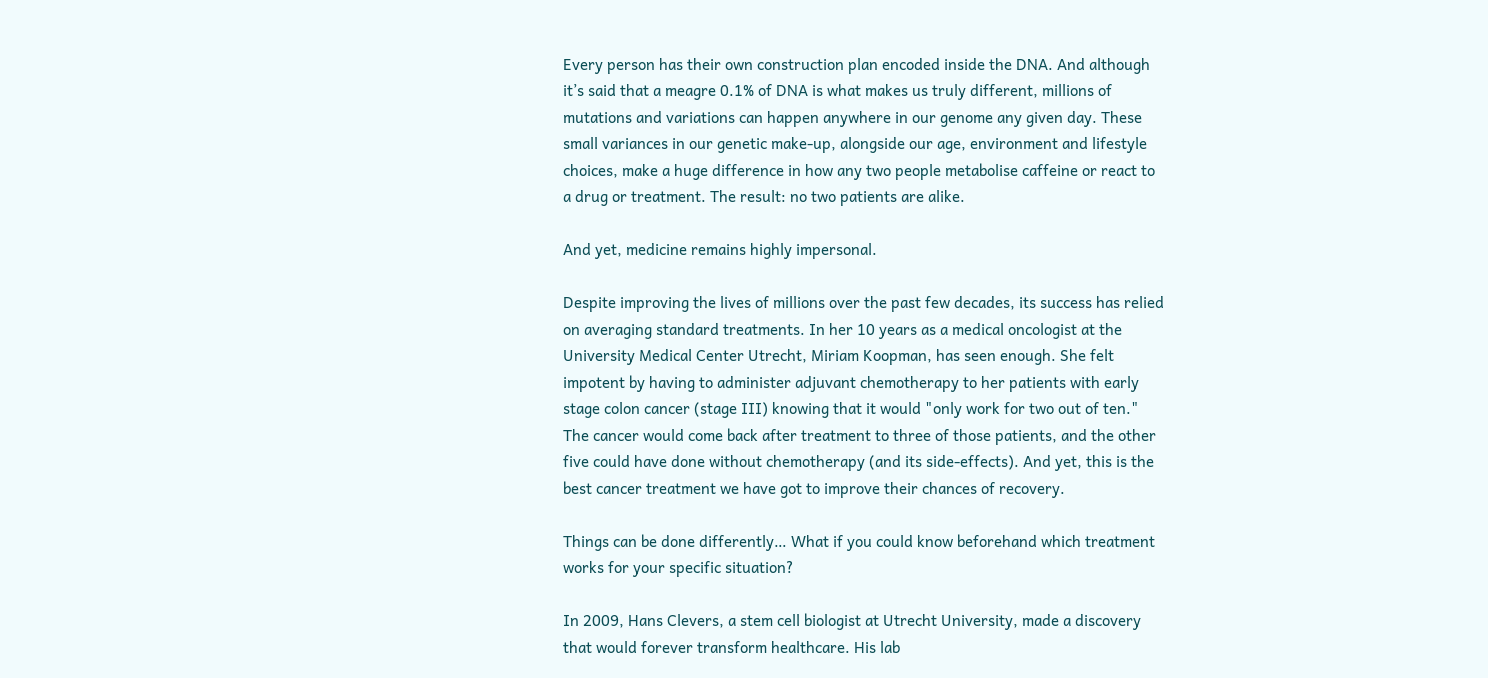Every person has their own construction plan encoded inside the DNA. And although it’s said that a meagre 0.1% of DNA is what makes us truly different, millions of mutations and variations can happen anywhere in our genome any given day. These small variances in our genetic make-up, alongside our age, environment and lifestyle choices, make a huge difference in how any two people metabolise caffeine or react to a drug or treatment. The result: no two patients are alike.

And yet, medicine remains highly impersonal.

Despite improving the lives of millions over the past few decades, its success has relied on averaging standard treatments. In her 10 years as a medical oncologist at the University Medical Center Utrecht, Miriam Koopman, has seen enough. She felt impotent by having to administer adjuvant chemotherapy to her patients with early stage colon cancer (stage III) knowing that it would "only work for two out of ten." The cancer would come back after treatment to three of those patients, and the other five could have done without chemotherapy (and its side-effects). And yet, this is the best cancer treatment we have got to improve their chances of recovery.

Things can be done differently… What if you could know beforehand which treatment works for your specific situation?

In 2009, Hans Clevers, a stem cell biologist at Utrecht University, made a discovery that would forever transform healthcare. His lab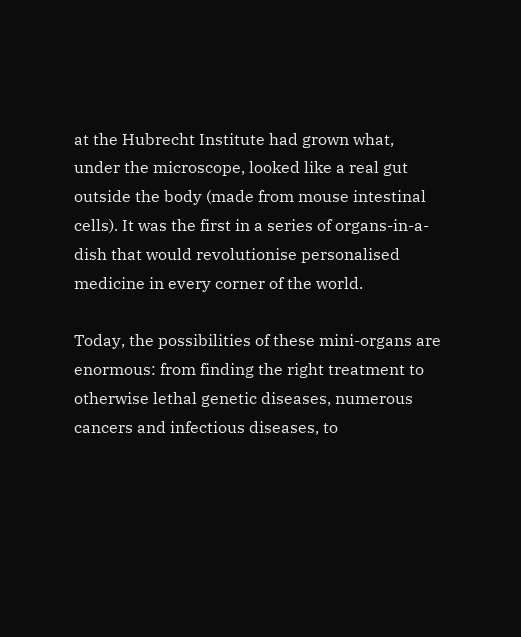at the Hubrecht Institute had grown what, under the microscope, looked like a real gut outside the body (made from mouse intestinal cells). It was the first in a series of organs-in-a-dish that would revolutionise personalised medicine in every corner of the world.

Today, the possibilities of these mini-organs are enormous: from finding the right treatment to otherwise lethal genetic diseases, numerous cancers and infectious diseases, to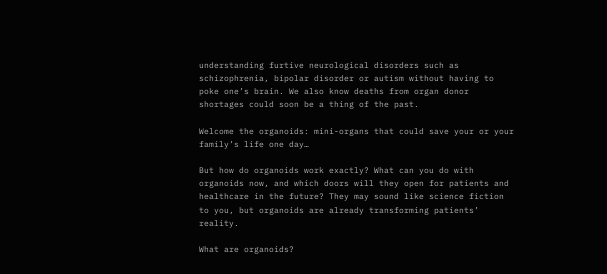understanding furtive neurological disorders such as schizophrenia, bipolar disorder or autism without having to poke one’s brain. We also know deaths from organ donor shortages could soon be a thing of the past.

Welcome the organoids: mini-organs that could save your or your family’s life one day…

But how do organoids work exactly? What can you do with organoids now, and which doors will they open for patients and healthcare in the future? They may sound like science fiction to you, but organoids are already transforming patients’ reality.

What are organoids?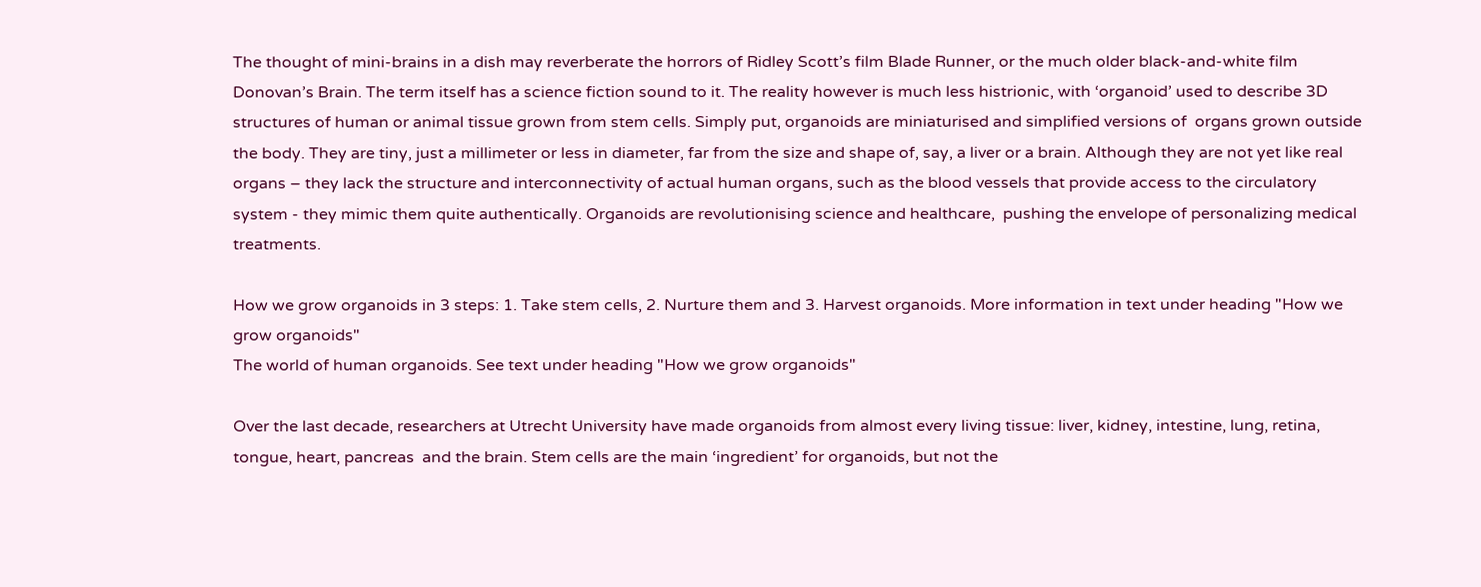The thought of mini-brains in a dish may reverberate the horrors of Ridley Scott’s film Blade Runner, or the much older black-and-white film Donovan’s Brain. The term itself has a science fiction sound to it. The reality however is much less histrionic, with ‘organoid’ used to describe 3D structures of human or animal tissue grown from stem cells. Simply put, organoids are miniaturised and simplified versions of  organs grown outside the body. They are tiny, just a millimeter or less in diameter, far from the size and shape of, say, a liver or a brain. Although they are not yet like real organs – they lack the structure and interconnectivity of actual human organs, such as the blood vessels that provide access to the circulatory system - they mimic them quite authentically. Organoids are revolutionising science and healthcare,  pushing the envelope of personalizing medical treatments.

How we grow organoids in 3 steps: 1. Take stem cells, 2. Nurture them and 3. Harvest organoids. More information in text under heading "How we grow organoids"
The world of human organoids. See text under heading "How we grow organoids"

Over the last decade, researchers at Utrecht University have made organoids from almost every living tissue: liver, kidney, intestine, lung, retina, tongue, heart, pancreas  and the brain. Stem cells are the main ‘ingredient’ for organoids, but not the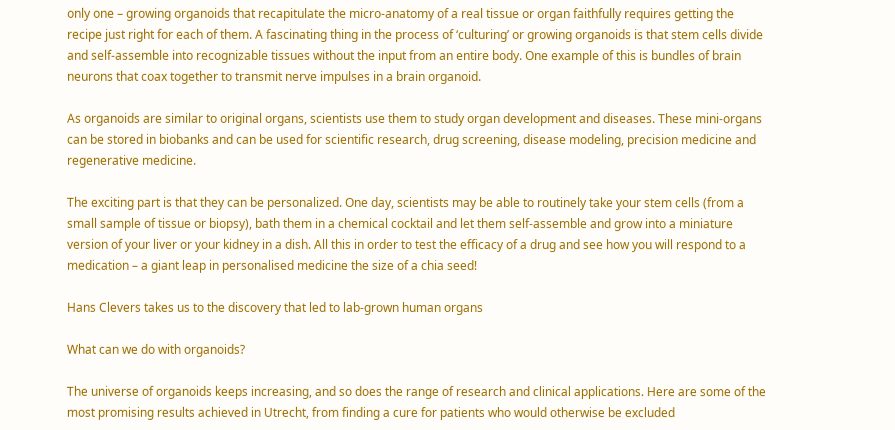only one – growing organoids that recapitulate the micro-anatomy of a real tissue or organ faithfully requires getting the recipe just right for each of them. A fascinating thing in the process of ‘culturing’ or growing organoids is that stem cells divide and self-assemble into recognizable tissues without the input from an entire body. One example of this is bundles of brain neurons that coax together to transmit nerve impulses in a brain organoid.

As organoids are similar to original organs, scientists use them to study organ development and diseases. These mini-organs can be stored in biobanks and can be used for scientific research, drug screening, disease modeling, precision medicine and regenerative medicine.

The exciting part is that they can be personalized. One day, scientists may be able to routinely take your stem cells (from a small sample of tissue or biopsy), bath them in a chemical cocktail and let them self-assemble and grow into a miniature version of your liver or your kidney in a dish. All this in order to test the efficacy of a drug and see how you will respond to a medication – a giant leap in personalised medicine the size of a chia seed!

Hans Clevers takes us to the discovery that led to lab-grown human organs

What can we do with organoids?

The universe of organoids keeps increasing, and so does the range of research and clinical applications. Here are some of the most promising results achieved in Utrecht, from finding a cure for patients who would otherwise be excluded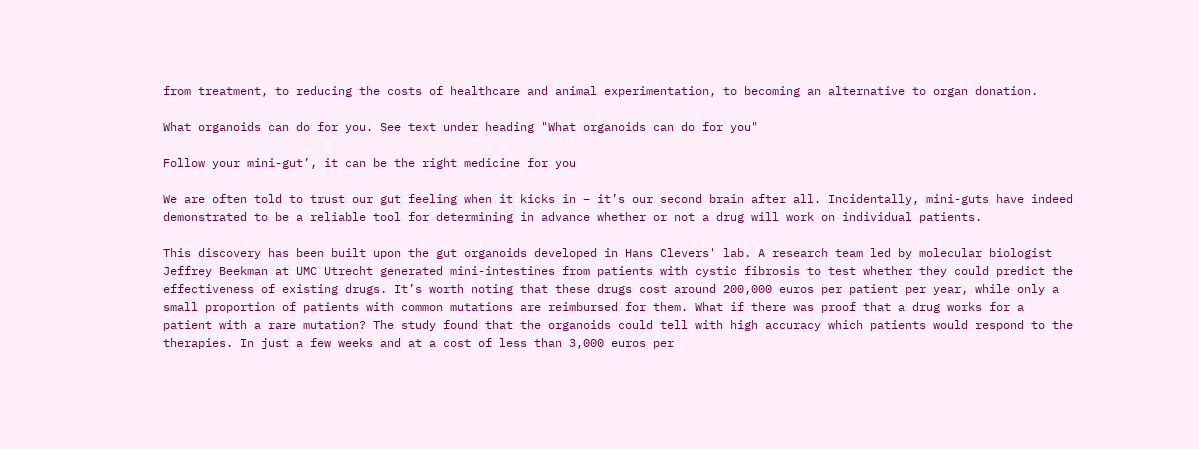from treatment, to reducing the costs of healthcare and animal experimentation, to becoming an alternative to organ donation.

What organoids can do for you. See text under heading "What organoids can do for you"

Follow your mini-gut’, it can be the right medicine for you

We are often told to trust our gut feeling when it kicks in – it’s our second brain after all. Incidentally, mini-guts have indeed demonstrated to be a reliable tool for determining in advance whether or not a drug will work on individual patients.

This discovery has been built upon the gut organoids developed in Hans Clevers' lab. A research team led by molecular biologist Jeffrey Beekman at UMC Utrecht generated mini-intestines from patients with cystic fibrosis to test whether they could predict the effectiveness of existing drugs. It’s worth noting that these drugs cost around 200,000 euros per patient per year, while only a small proportion of patients with common mutations are reimbursed for them. What if there was proof that a drug works for a patient with a rare mutation? The study found that the organoids could tell with high accuracy which patients would respond to the therapies. In just a few weeks and at a cost of less than 3,000 euros per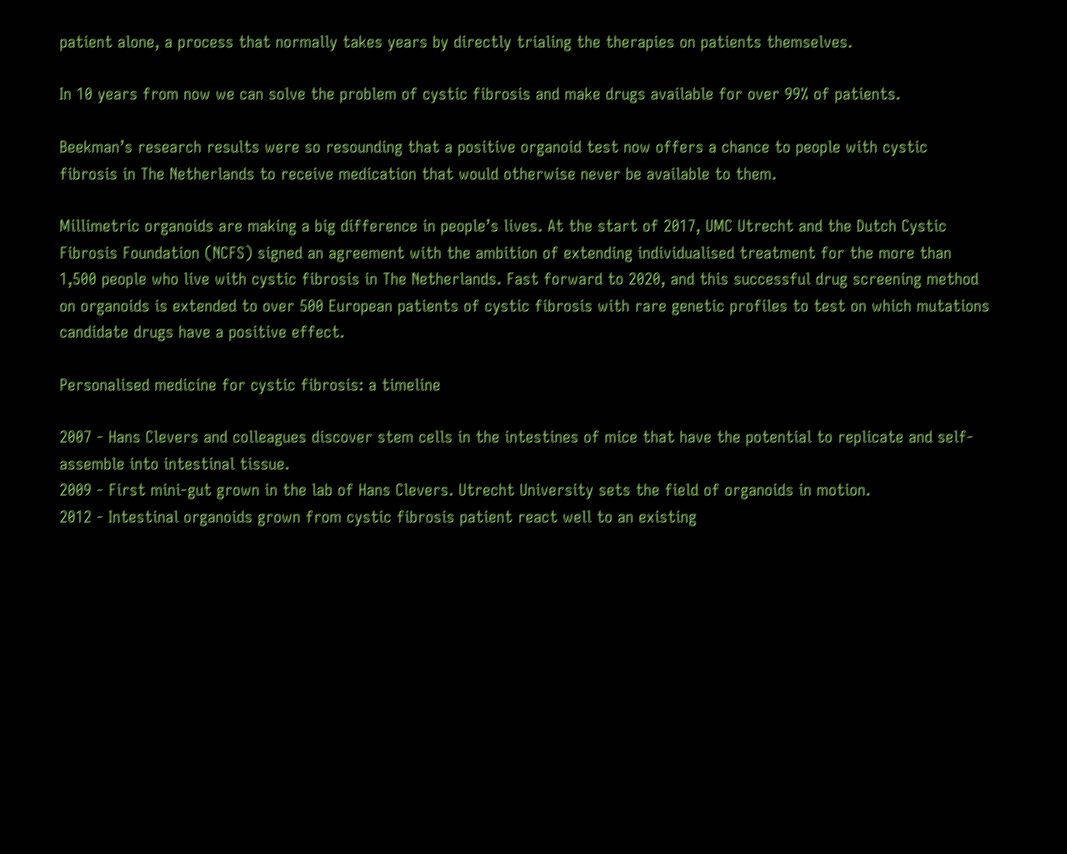patient alone, a process that normally takes years by directly trialing the therapies on patients themselves.

In 10 years from now we can solve the problem of cystic fibrosis and make drugs available for over 99% of patients.

Beekman’s research results were so resounding that a positive organoid test now offers a chance to people with cystic fibrosis in The Netherlands to receive medication that would otherwise never be available to them.

Millimetric organoids are making a big difference in people’s lives. At the start of 2017, UMC Utrecht and the Dutch Cystic Fibrosis Foundation (NCFS) signed an agreement with the ambition of extending individualised treatment for the more than 1,500 people who live with cystic fibrosis in The Netherlands. Fast forward to 2020, and this successful drug screening method on organoids is extended to over 500 European patients of cystic fibrosis with rare genetic profiles to test on which mutations candidate drugs have a positive effect.

Personalised medicine for cystic fibrosis: a timeline

2007 - Hans Clevers and colleagues discover stem cells in the intestines of mice that have the potential to replicate and self-assemble into intestinal tissue.
2009 - First mini-gut grown in the lab of Hans Clevers. Utrecht University sets the field of organoids in motion.
2012 - Intestinal organoids grown from cystic fibrosis patient react well to an existing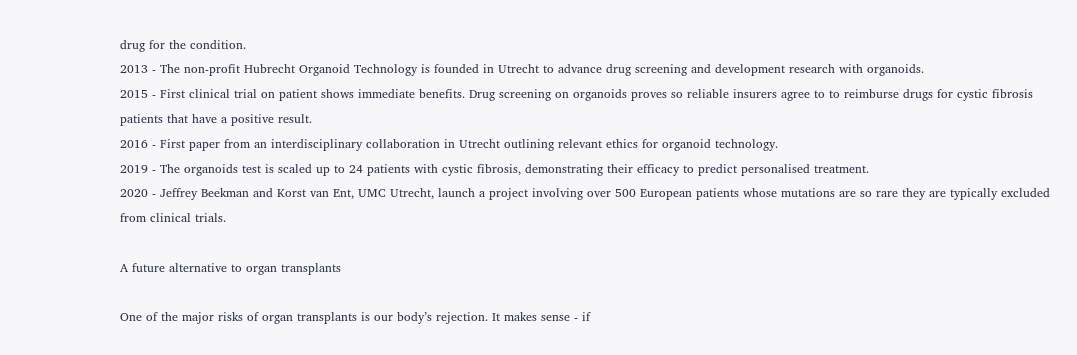drug for the condition.
2013 - The non-profit Hubrecht Organoid Technology is founded in Utrecht to advance drug screening and development research with organoids.
2015 - First clinical trial on patient shows immediate benefits. Drug screening on organoids proves so reliable insurers agree to to reimburse drugs for cystic fibrosis patients that have a positive result.
2016 - First paper from an interdisciplinary collaboration in Utrecht outlining relevant ethics for organoid technology.
2019 - The organoids test is scaled up to 24 patients with cystic fibrosis, demonstrating their efficacy to predict personalised treatment.
2020 - Jeffrey Beekman and Korst van Ent, UMC Utrecht, launch a project involving over 500 European patients whose mutations are so rare they are typically excluded from clinical trials.

A future alternative to organ transplants

One of the major risks of organ transplants is our body’s rejection. It makes sense - if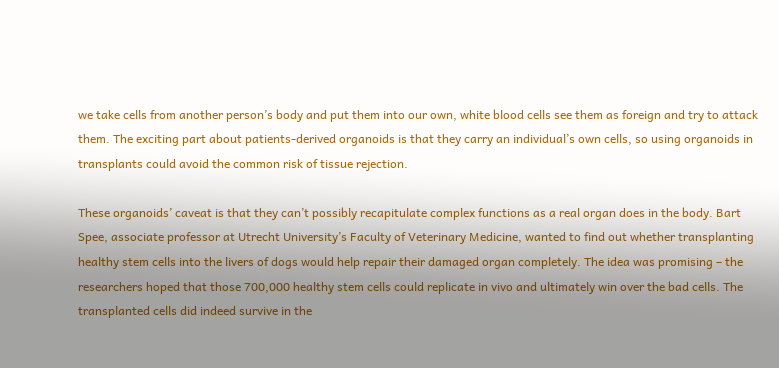we take cells from another person’s body and put them into our own, white blood cells see them as foreign and try to attack them. The exciting part about patients-derived organoids is that they carry an individual’s own cells, so using organoids in transplants could avoid the common risk of tissue rejection.

These organoids’ caveat is that they can’t possibly recapitulate complex functions as a real organ does in the body. Bart Spee, associate professor at Utrecht University’s Faculty of Veterinary Medicine, wanted to find out whether transplanting healthy stem cells into the livers of dogs would help repair their damaged organ completely. The idea was promising – the researchers hoped that those 700,000 healthy stem cells could replicate in vivo and ultimately win over the bad cells. The transplanted cells did indeed survive in the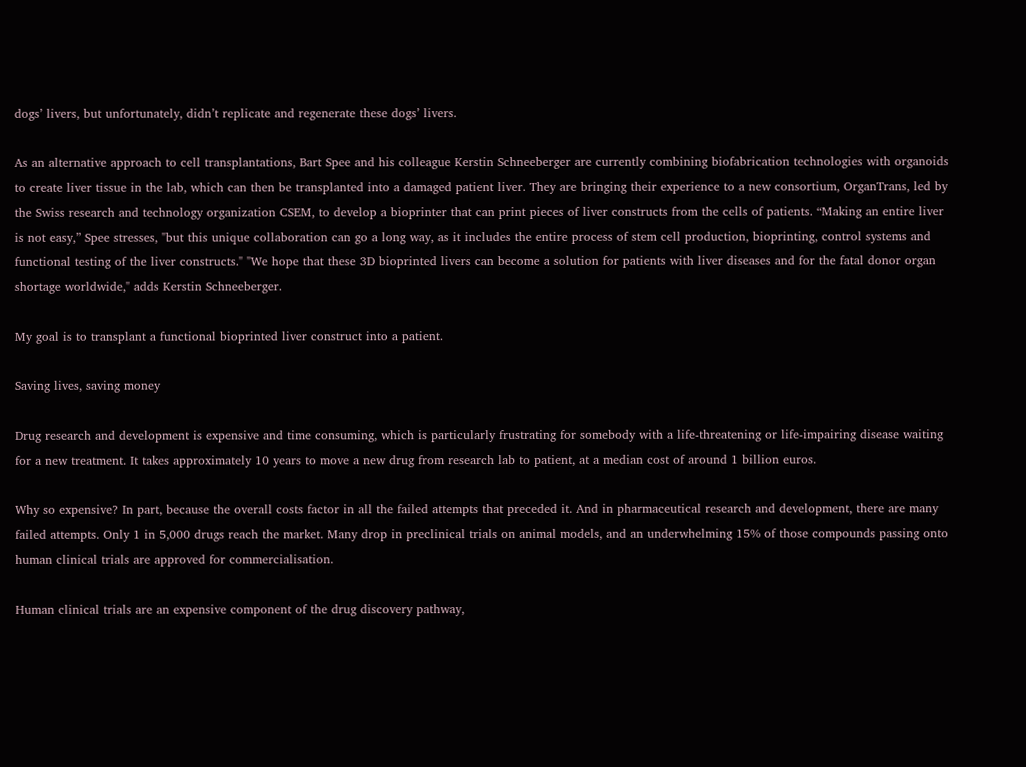dogs’ livers, but unfortunately, didn’t replicate and regenerate these dogs’ livers.

As an alternative approach to cell transplantations, Bart Spee and his colleague Kerstin Schneeberger are currently combining biofabrication technologies with organoids to create liver tissue in the lab, which can then be transplanted into a damaged patient liver. They are bringing their experience to a new consortium, OrganTrans, led by the Swiss research and technology organization CSEM, to develop a bioprinter that can print pieces of liver constructs from the cells of patients. “Making an entire liver is not easy,” Spee stresses, "but this unique collaboration can go a long way, as it includes the entire process of stem cell production, bioprinting, control systems and functional testing of the liver constructs." "We hope that these 3D bioprinted livers can become a solution for patients with liver diseases and for the fatal donor organ shortage worldwide," adds Kerstin Schneeberger.

My goal is to transplant a functional bioprinted liver construct into a patient.

Saving lives, saving money

Drug research and development is expensive and time consuming, which is particularly frustrating for somebody with a life-threatening or life-impairing disease waiting for a new treatment. It takes approximately 10 years to move a new drug from research lab to patient, at a median cost of around 1 billion euros.

Why so expensive? In part, because the overall costs factor in all the failed attempts that preceded it. And in pharmaceutical research and development, there are many failed attempts. Only 1 in 5,000 drugs reach the market. Many drop in preclinical trials on animal models, and an underwhelming 15% of those compounds passing onto human clinical trials are approved for commercialisation.

Human clinical trials are an expensive component of the drug discovery pathway,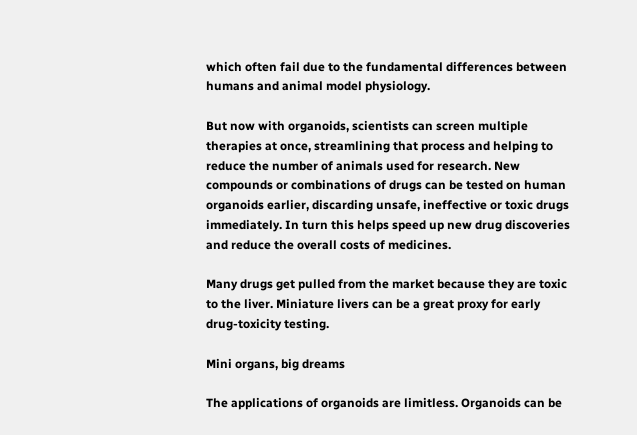which often fail due to the fundamental differences between humans and animal model physiology.

But now with organoids, scientists can screen multiple therapies at once, streamlining that process and helping to reduce the number of animals used for research. New compounds or combinations of drugs can be tested on human organoids earlier, discarding unsafe, ineffective or toxic drugs immediately. In turn this helps speed up new drug discoveries and reduce the overall costs of medicines.

Many drugs get pulled from the market because they are toxic to the liver. Miniature livers can be a great proxy for early drug-toxicity testing.

Mini organs, big dreams

The applications of organoids are limitless. Organoids can be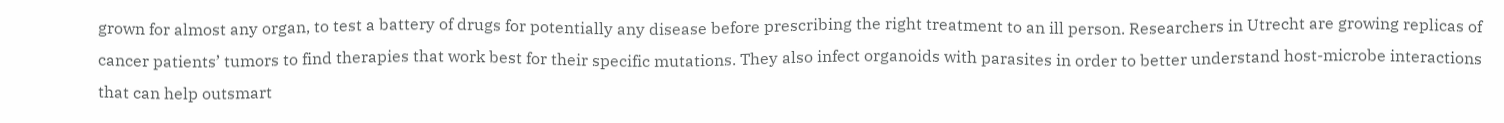grown for almost any organ, to test a battery of drugs for potentially any disease before prescribing the right treatment to an ill person. Researchers in Utrecht are growing replicas of cancer patients’ tumors to find therapies that work best for their specific mutations. They also infect organoids with parasites in order to better understand host-microbe interactions that can help outsmart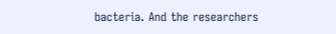bacteria. And the researchers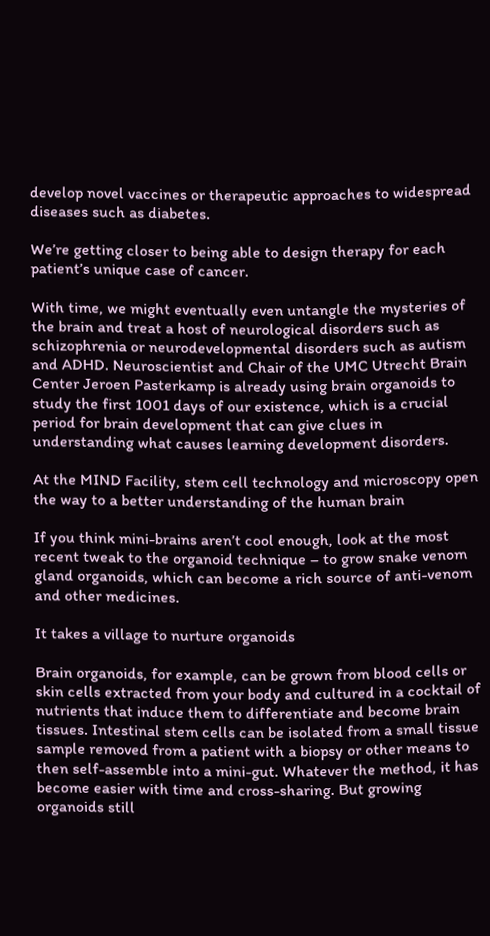develop novel vaccines or therapeutic approaches to widespread diseases such as diabetes.

We’re getting closer to being able to design therapy for each patient’s unique case of cancer.

With time, we might eventually even untangle the mysteries of the brain and treat a host of neurological disorders such as schizophrenia or neurodevelopmental disorders such as autism and ADHD. Neuroscientist and Chair of the UMC Utrecht Brain Center Jeroen Pasterkamp is already using brain organoids to study the first 1001 days of our existence, which is a crucial period for brain development that can give clues in understanding what causes learning development disorders.

At the MIND Facility, stem cell technology and microscopy open the way to a better understanding of the human brain

If you think mini-brains aren’t cool enough, look at the most recent tweak to the organoid technique – to grow snake venom gland organoids, which can become a rich source of anti-venom and other medicines.

It takes a village to nurture organoids

Brain organoids, for example, can be grown from blood cells or skin cells extracted from your body and cultured in a cocktail of nutrients that induce them to differentiate and become brain tissues. Intestinal stem cells can be isolated from a small tissue sample removed from a patient with a biopsy or other means to then self-assemble into a mini-gut. Whatever the method, it has become easier with time and cross-sharing. But growing organoids still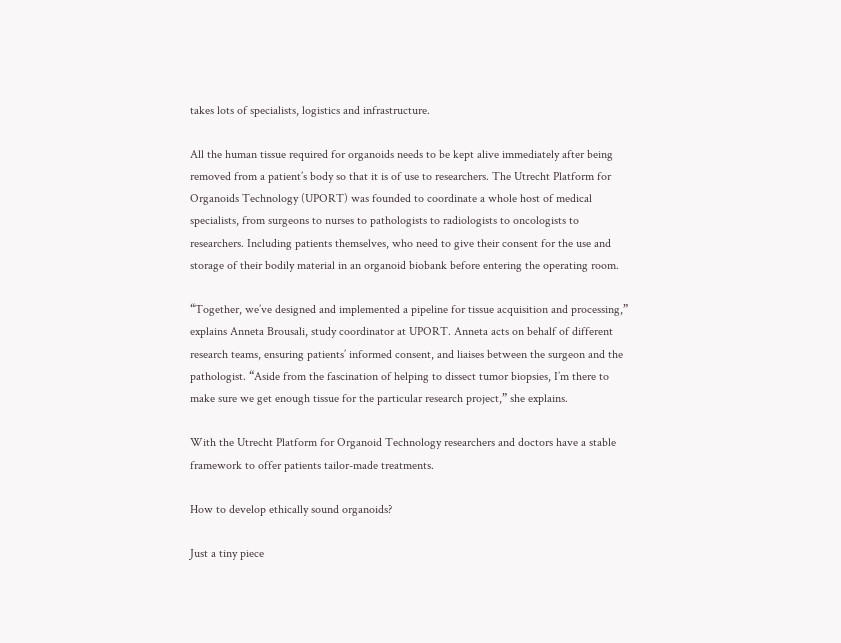takes lots of specialists, logistics and infrastructure.

All the human tissue required for organoids needs to be kept alive immediately after being removed from a patient’s body so that it is of use to researchers. The Utrecht Platform for Organoids Technology (UPORT) was founded to coordinate a whole host of medical specialists, from surgeons to nurses to pathologists to radiologists to oncologists to researchers. Including patients themselves, who need to give their consent for the use and storage of their bodily material in an organoid biobank before entering the operating room.

“Together, we’ve designed and implemented a pipeline for tissue acquisition and processing,” explains Anneta Brousali, study coordinator at UPORT. Anneta acts on behalf of different research teams, ensuring patients’ informed consent, and liaises between the surgeon and the pathologist. “Aside from the fascination of helping to dissect tumor biopsies, I’m there to make sure we get enough tissue for the particular research project,” she explains.

With the Utrecht Platform for Organoid Technology researchers and doctors have a stable framework to offer patients tailor-made treatments.

How to develop ethically sound organoids?

Just a tiny piece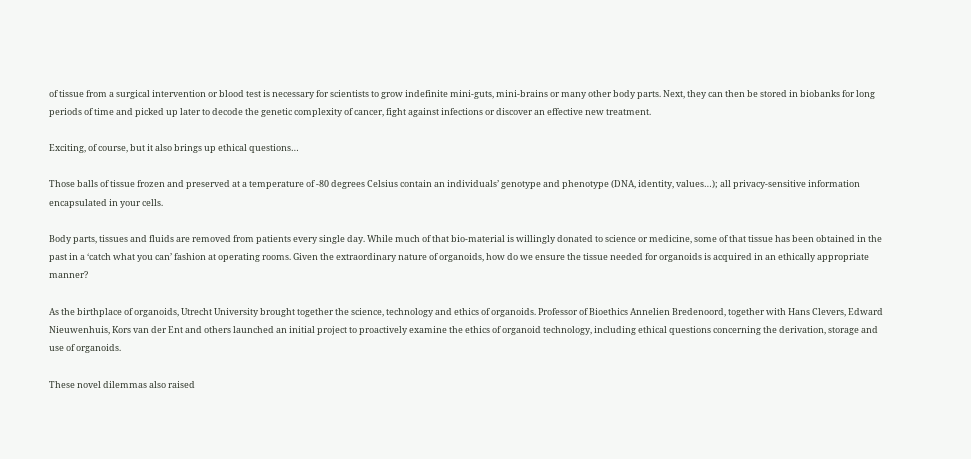of tissue from a surgical intervention or blood test is necessary for scientists to grow indefinite mini-guts, mini-brains or many other body parts. Next, they can then be stored in biobanks for long periods of time and picked up later to decode the genetic complexity of cancer, fight against infections or discover an effective new treatment.

Exciting, of course, but it also brings up ethical questions…

Those balls of tissue frozen and preserved at a temperature of -80 degrees Celsius contain an individuals’ genotype and phenotype (DNA, identity, values…); all privacy-sensitive information encapsulated in your cells.

Body parts, tissues and fluids are removed from patients every single day. While much of that bio-material is willingly donated to science or medicine, some of that tissue has been obtained in the past in a ‘catch what you can’ fashion at operating rooms. Given the extraordinary nature of organoids, how do we ensure the tissue needed for organoids is acquired in an ethically appropriate manner?

As the birthplace of organoids, Utrecht University brought together the science, technology and ethics of organoids. Professor of Bioethics Annelien Bredenoord, together with Hans Clevers, Edward Nieuwenhuis, Kors van der Ent and others launched an initial project to proactively examine the ethics of organoid technology, including ethical questions concerning the derivation, storage and use of organoids.

These novel dilemmas also raised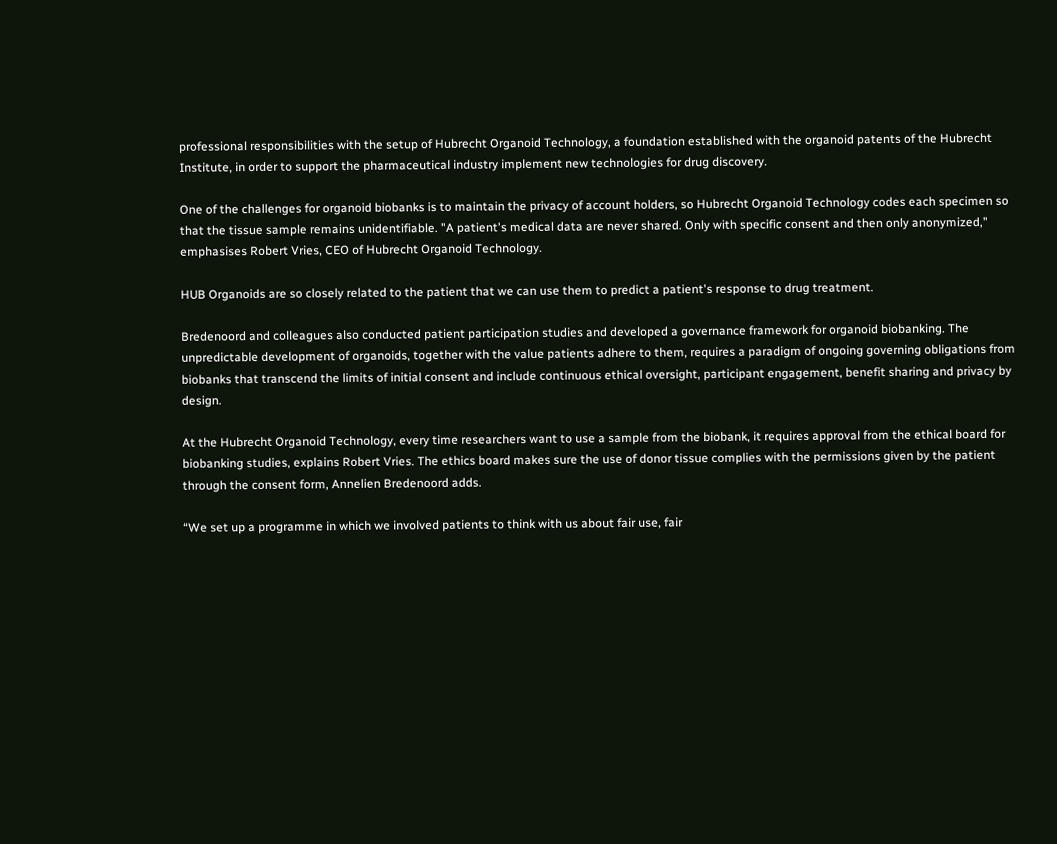professional responsibilities with the setup of Hubrecht Organoid Technology, a foundation established with the organoid patents of the Hubrecht Institute, in order to support the pharmaceutical industry implement new technologies for drug discovery.

One of the challenges for organoid biobanks is to maintain the privacy of account holders, so Hubrecht Organoid Technology codes each specimen so that the tissue sample remains unidentifiable. "A patient's medical data are never shared. Only with specific consent and then only anonymized," emphasises Robert Vries, CEO of Hubrecht Organoid Technology.

HUB Organoids are so closely related to the patient that we can use them to predict a patient's response to drug treatment.

Bredenoord and colleagues also conducted patient participation studies and developed a governance framework for organoid biobanking. The unpredictable development of organoids, together with the value patients adhere to them, requires a paradigm of ongoing governing obligations from biobanks that transcend the limits of initial consent and include continuous ethical oversight, participant engagement, benefit sharing and privacy by design.

At the Hubrecht Organoid Technology, every time researchers want to use a sample from the biobank, it requires approval from the ethical board for biobanking studies, explains Robert Vries. The ethics board makes sure the use of donor tissue complies with the permissions given by the patient through the consent form, Annelien Bredenoord adds.

“We set up a programme in which we involved patients to think with us about fair use, fair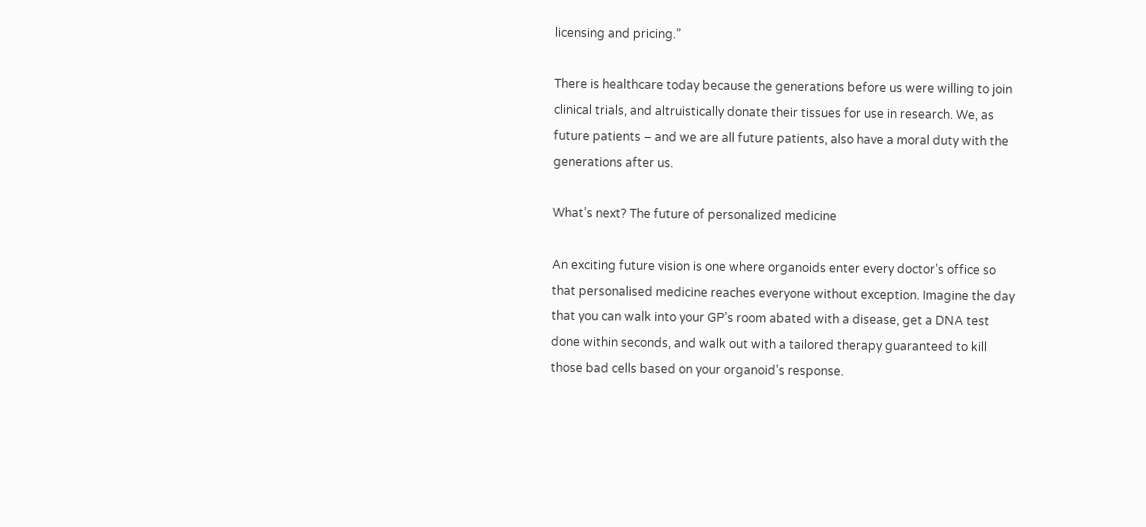licensing and pricing.”

There is healthcare today because the generations before us were willing to join clinical trials, and altruistically donate their tissues for use in research. We, as future patients – and we are all future patients, also have a moral duty with the generations after us.

What’s next? The future of personalized medicine

An exciting future vision is one where organoids enter every doctor’s office so that personalised medicine reaches everyone without exception. Imagine the day that you can walk into your GP’s room abated with a disease, get a DNA test done within seconds, and walk out with a tailored therapy guaranteed to kill those bad cells based on your organoid’s response.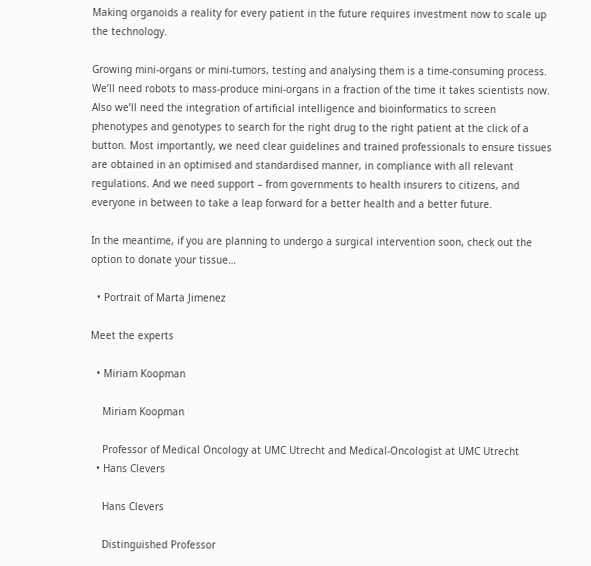Making organoids a reality for every patient in the future requires investment now to scale up the technology.

Growing mini-organs or mini-tumors, testing and analysing them is a time-consuming process. We’ll need robots to mass-produce mini-organs in a fraction of the time it takes scientists now. Also we’ll need the integration of artificial intelligence and bioinformatics to screen phenotypes and genotypes to search for the right drug to the right patient at the click of a button. Most importantly, we need clear guidelines and trained professionals to ensure tissues are obtained in an optimised and standardised manner, in compliance with all relevant regulations. And we need support – from governments to health insurers to citizens, and everyone in between to take a leap forward for a better health and a better future.

In the meantime, if you are planning to undergo a surgical intervention soon, check out the option to donate your tissue…

  • Portrait of Marta Jimenez

Meet the experts

  • Miriam Koopman

    Miriam Koopman

    Professor of Medical Oncology at UMC Utrecht and Medical-Oncologist at UMC Utrecht
  • Hans Clevers

    Hans Clevers

    Distinguished Professor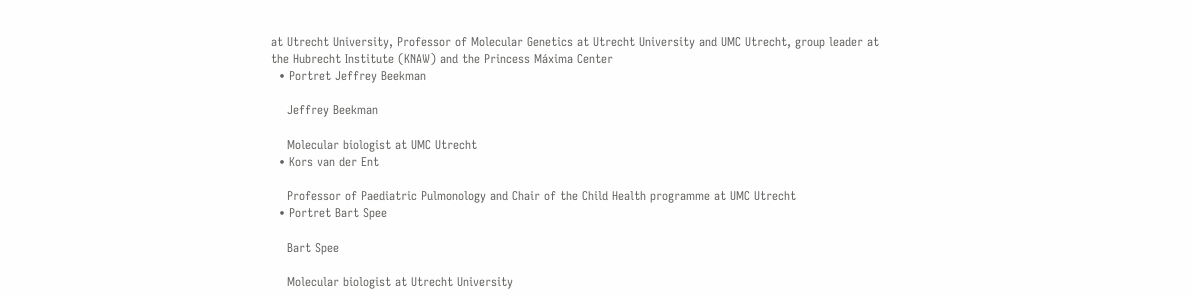at Utrecht University, Professor of Molecular Genetics at Utrecht University and UMC Utrecht, group leader at the Hubrecht Institute (KNAW) and the Princess Máxima Center
  • Portret Jeffrey Beekman

    Jeffrey Beekman

    Molecular biologist at UMC Utrecht
  • Kors van der Ent

    Professor of Paediatric Pulmonology and Chair of the Child Health programme at UMC Utrecht
  • Portret Bart Spee

    Bart Spee

    Molecular biologist at Utrecht University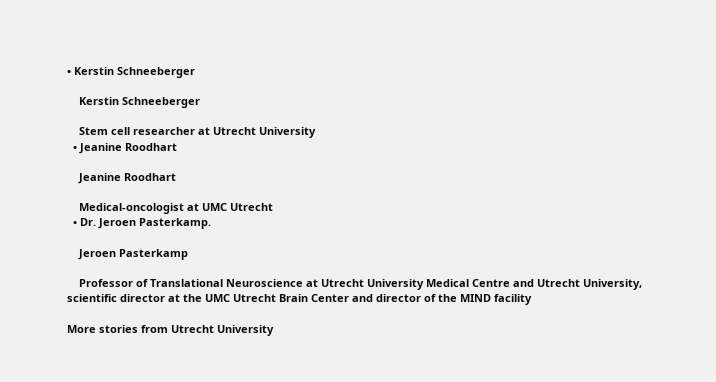• Kerstin Schneeberger

    Kerstin Schneeberger

    Stem cell researcher at Utrecht University
  • Jeanine Roodhart

    Jeanine Roodhart

    Medical-oncologist at UMC Utrecht
  • Dr. Jeroen Pasterkamp.

    Jeroen Pasterkamp

    Professor of Translational Neuroscience at Utrecht University Medical Centre and Utrecht University, scientific director at the UMC Utrecht Brain Center and director of the MIND facility

More stories from Utrecht University